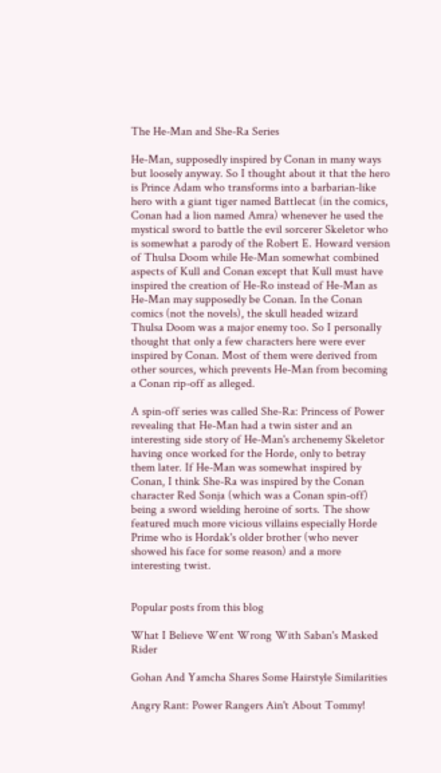The He-Man and She-Ra Series

He-Man, supposedly inspired by Conan in many ways but loosely anyway. So I thought about it that the hero is Prince Adam who transforms into a barbarian-like hero with a giant tiger named Battlecat (in the comics, Conan had a lion named Amra) whenever he used the mystical sword to battle the evil sorcerer Skeletor who is somewhat a parody of the Robert E. Howard version of Thulsa Doom while He-Man somewhat combined aspects of Kull and Conan except that Kull must have inspired the creation of He-Ro instead of He-Man as He-Man may supposedly be Conan. In the Conan comics (not the novels), the skull headed wizard Thulsa Doom was a major enemy too. So I personally thought that only a few characters here were ever inspired by Conan. Most of them were derived from other sources, which prevents He-Man from becoming a Conan rip-off as alleged.

A spin-off series was called She-Ra: Princess of Power revealing that He-Man had a twin sister and an interesting side story of He-Man's archenemy Skeletor having once worked for the Horde, only to betray them later. If He-Man was somewhat inspired by Conan, I think She-Ra was inspired by the Conan character Red Sonja (which was a Conan spin-off) being a sword wielding heroine of sorts. The show featured much more vicious villains especially Horde Prime who is Hordak's older brother (who never showed his face for some reason) and a more interesting twist.


Popular posts from this blog

What I Believe Went Wrong With Saban's Masked Rider

Gohan And Yamcha Shares Some Hairstyle Similarities

Angry Rant: Power Rangers Ain't About Tommy!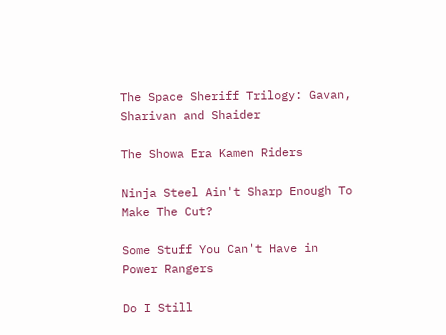The Space Sheriff Trilogy: Gavan, Sharivan and Shaider

The Showa Era Kamen Riders

Ninja Steel Ain't Sharp Enough To Make The Cut?

Some Stuff You Can't Have in Power Rangers

Do I Still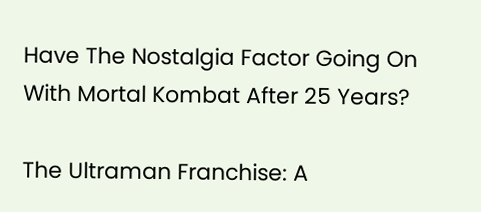Have The Nostalgia Factor Going On With Mortal Kombat After 25 Years?

The Ultraman Franchise: A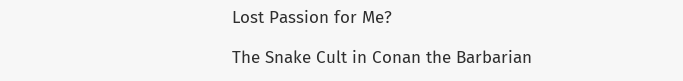Lost Passion for Me?

The Snake Cult in Conan the Barbarian